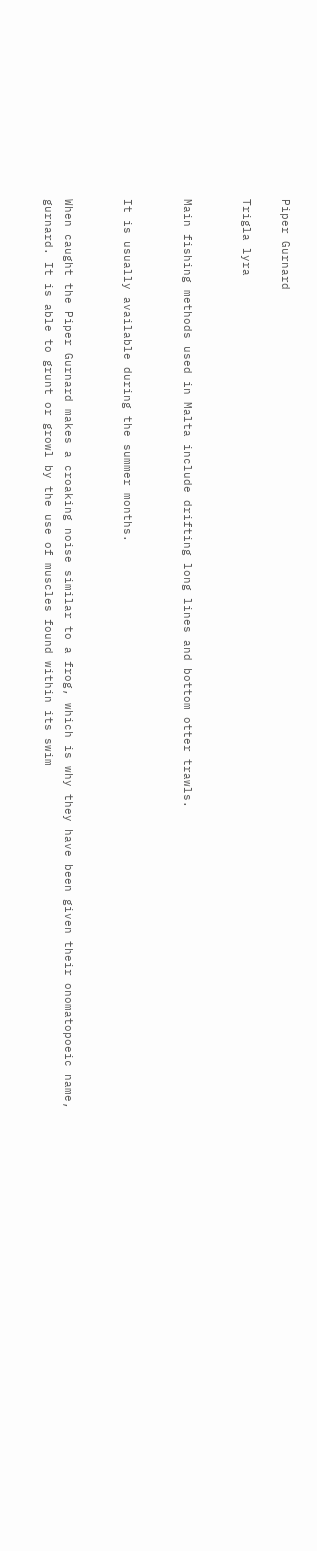Piper Gurnard

Trigla lyra


Main fishing methods used in Malta include drifting long lines and bottom otter trawls.


It is usually available during the summer months.


When caught the Piper Gurnard makes a croaking noise similar to a frog, which is why they have been given their onomatopoeic name, gurnard. It is able to grunt or growl by the use of muscles found within its swim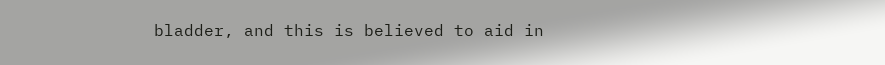bladder, and this is believed to aid in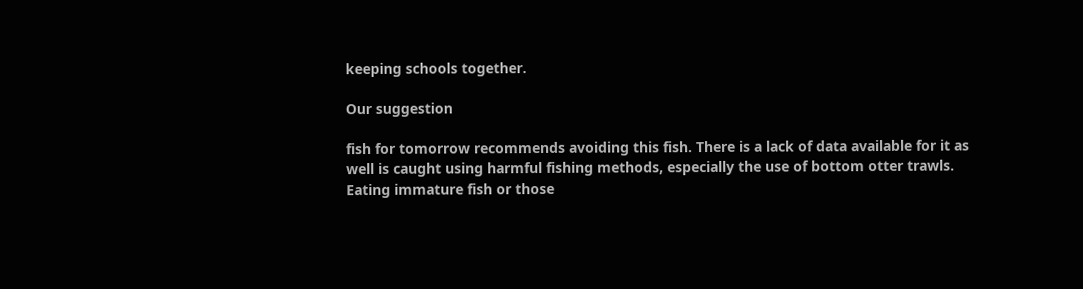keeping schools together.

Our suggestion

fish for tomorrow recommends avoiding this fish. There is a lack of data available for it as well is caught using harmful fishing methods, especially the use of bottom otter trawls. Eating immature fish or those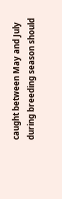caught between May and July during breeding season should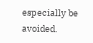especially be avoided.